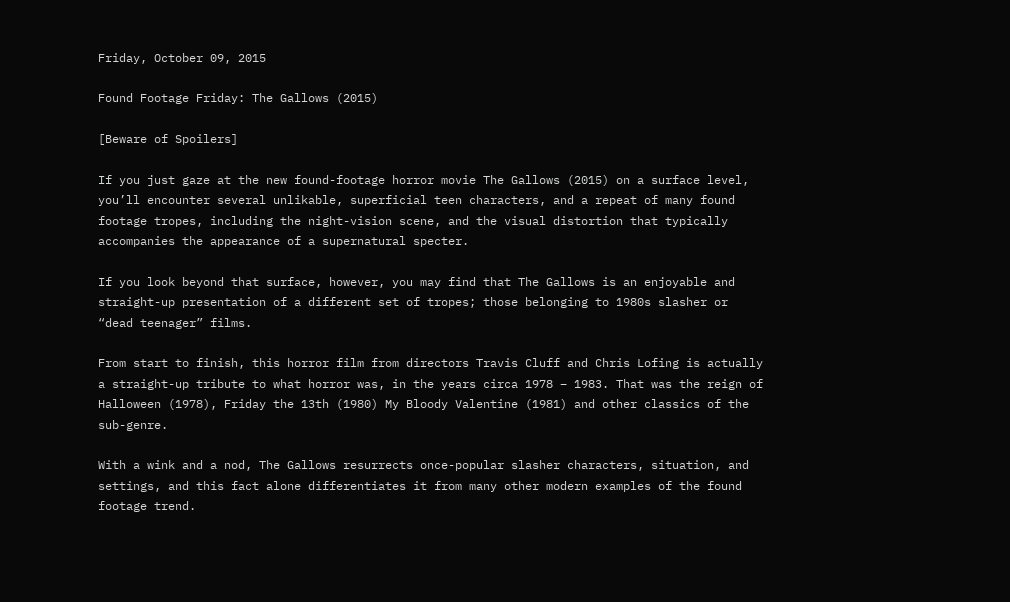Friday, October 09, 2015

Found Footage Friday: The Gallows (2015)

[Beware of Spoilers]

If you just gaze at the new found-footage horror movie The Gallows (2015) on a surface level, you’ll encounter several unlikable, superficial teen characters, and a repeat of many found footage tropes, including the night-vision scene, and the visual distortion that typically accompanies the appearance of a supernatural specter.

If you look beyond that surface, however, you may find that The Gallows is an enjoyable and straight-up presentation of a different set of tropes; those belonging to 1980s slasher or “dead teenager” films.

From start to finish, this horror film from directors Travis Cluff and Chris Lofing is actually a straight-up tribute to what horror was, in the years circa 1978 – 1983. That was the reign of Halloween (1978), Friday the 13th (1980) My Bloody Valentine (1981) and other classics of the sub-genre.

With a wink and a nod, The Gallows resurrects once-popular slasher characters, situation, and settings, and this fact alone differentiates it from many other modern examples of the found footage trend.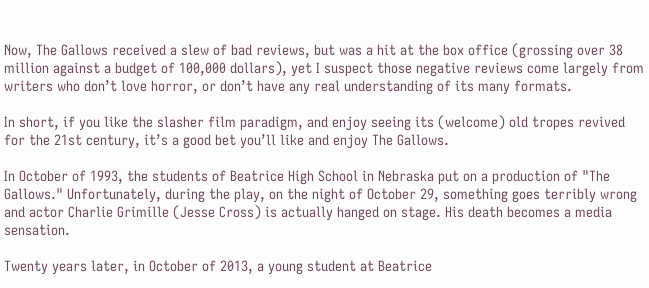Now, The Gallows received a slew of bad reviews, but was a hit at the box office (grossing over 38 million against a budget of 100,000 dollars), yet I suspect those negative reviews come largely from writers who don’t love horror, or don’t have any real understanding of its many formats.

In short, if you like the slasher film paradigm, and enjoy seeing its (welcome) old tropes revived for the 21st century, it’s a good bet you’ll like and enjoy The Gallows.

In October of 1993, the students of Beatrice High School in Nebraska put on a production of "The Gallows." Unfortunately, during the play, on the night of October 29, something goes terribly wrong and actor Charlie Grimille (Jesse Cross) is actually hanged on stage. His death becomes a media sensation.

Twenty years later, in October of 2013, a young student at Beatrice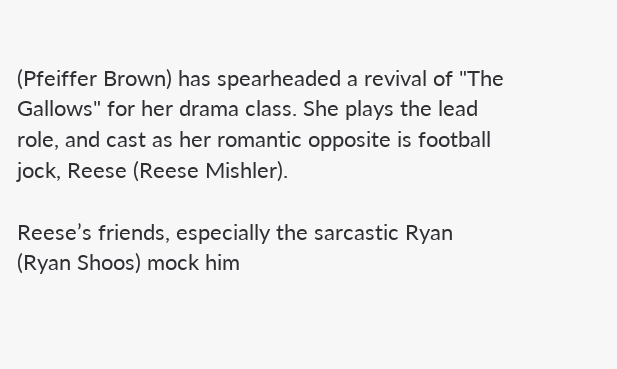(Pfeiffer Brown) has spearheaded a revival of "The Gallows" for her drama class. She plays the lead role, and cast as her romantic opposite is football jock, Reese (Reese Mishler).

Reese’s friends, especially the sarcastic Ryan (Ryan Shoos) mock him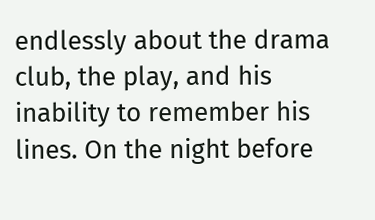endlessly about the drama club, the play, and his inability to remember his lines. On the night before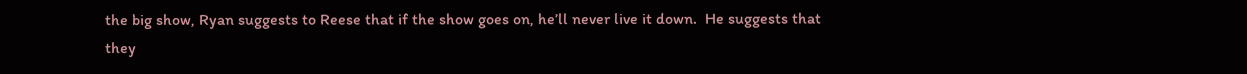the big show, Ryan suggests to Reese that if the show goes on, he’ll never live it down.  He suggests that they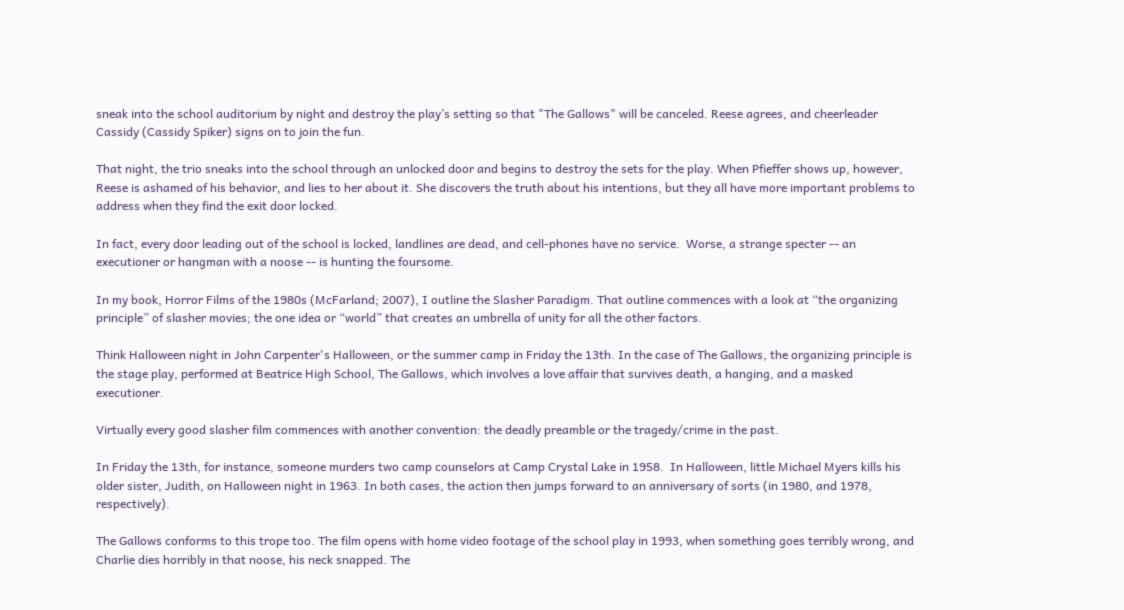sneak into the school auditorium by night and destroy the play’s setting so that "The Gallows" will be canceled. Reese agrees, and cheerleader Cassidy (Cassidy Spiker) signs on to join the fun.

That night, the trio sneaks into the school through an unlocked door and begins to destroy the sets for the play. When Pfieffer shows up, however, Reese is ashamed of his behavior, and lies to her about it. She discovers the truth about his intentions, but they all have more important problems to address when they find the exit door locked.

In fact, every door leading out of the school is locked, landlines are dead, and cell-phones have no service.  Worse, a strange specter -- an executioner or hangman with a noose -- is hunting the foursome.

In my book, Horror Films of the 1980s (McFarland; 2007), I outline the Slasher Paradigm. That outline commences with a look at “the organizing principle” of slasher movies; the one idea or “world” that creates an umbrella of unity for all the other factors.

Think Halloween night in John Carpenter's Halloween, or the summer camp in Friday the 13th. In the case of The Gallows, the organizing principle is the stage play, performed at Beatrice High School, The Gallows, which involves a love affair that survives death, a hanging, and a masked executioner.

Virtually every good slasher film commences with another convention: the deadly preamble or the tragedy/crime in the past.

In Friday the 13th, for instance, someone murders two camp counselors at Camp Crystal Lake in 1958.  In Halloween, little Michael Myers kills his older sister, Judith, on Halloween night in 1963. In both cases, the action then jumps forward to an anniversary of sorts (in 1980, and 1978, respectively).

The Gallows conforms to this trope too. The film opens with home video footage of the school play in 1993, when something goes terribly wrong, and Charlie dies horribly in that noose, his neck snapped. The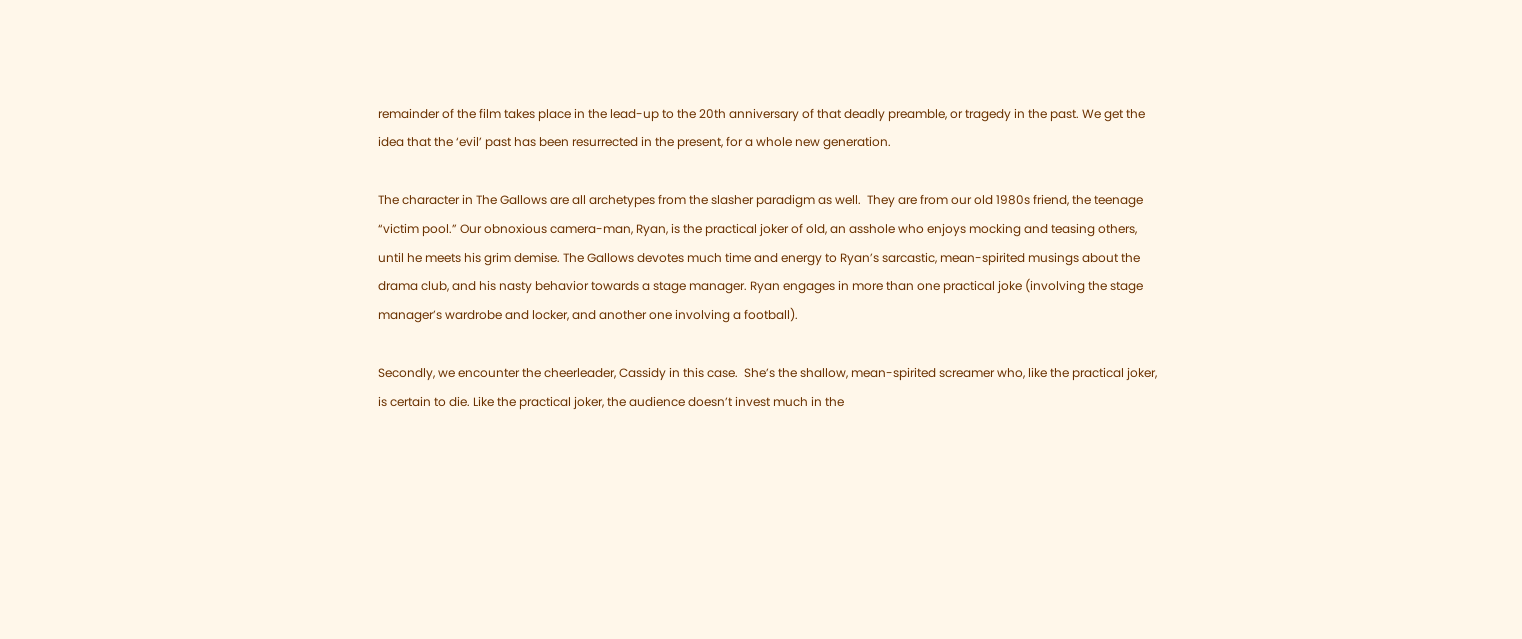remainder of the film takes place in the lead-up to the 20th anniversary of that deadly preamble, or tragedy in the past. We get the idea that the ‘evil’ past has been resurrected in the present, for a whole new generation.

The character in The Gallows are all archetypes from the slasher paradigm as well.  They are from our old 1980s friend, the teenage “victim pool.” Our obnoxious camera-man, Ryan, is the practical joker of old, an asshole who enjoys mocking and teasing others, until he meets his grim demise. The Gallows devotes much time and energy to Ryan’s sarcastic, mean-spirited musings about the drama club, and his nasty behavior towards a stage manager. Ryan engages in more than one practical joke (involving the stage manager’s wardrobe and locker, and another one involving a football).

Secondly, we encounter the cheerleader, Cassidy in this case.  She’s the shallow, mean-spirited screamer who, like the practical joker, is certain to die. Like the practical joker, the audience doesn’t invest much in the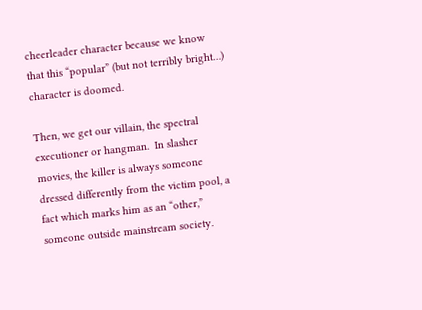cheerleader character because we know that this “popular” (but not terribly bright…) character is doomed.

Then, we get our villain, the spectral executioner or hangman.  In slasher movies, the killer is always someone dressed differently from the victim pool, a fact which marks him as an “other,” someone outside mainstream society.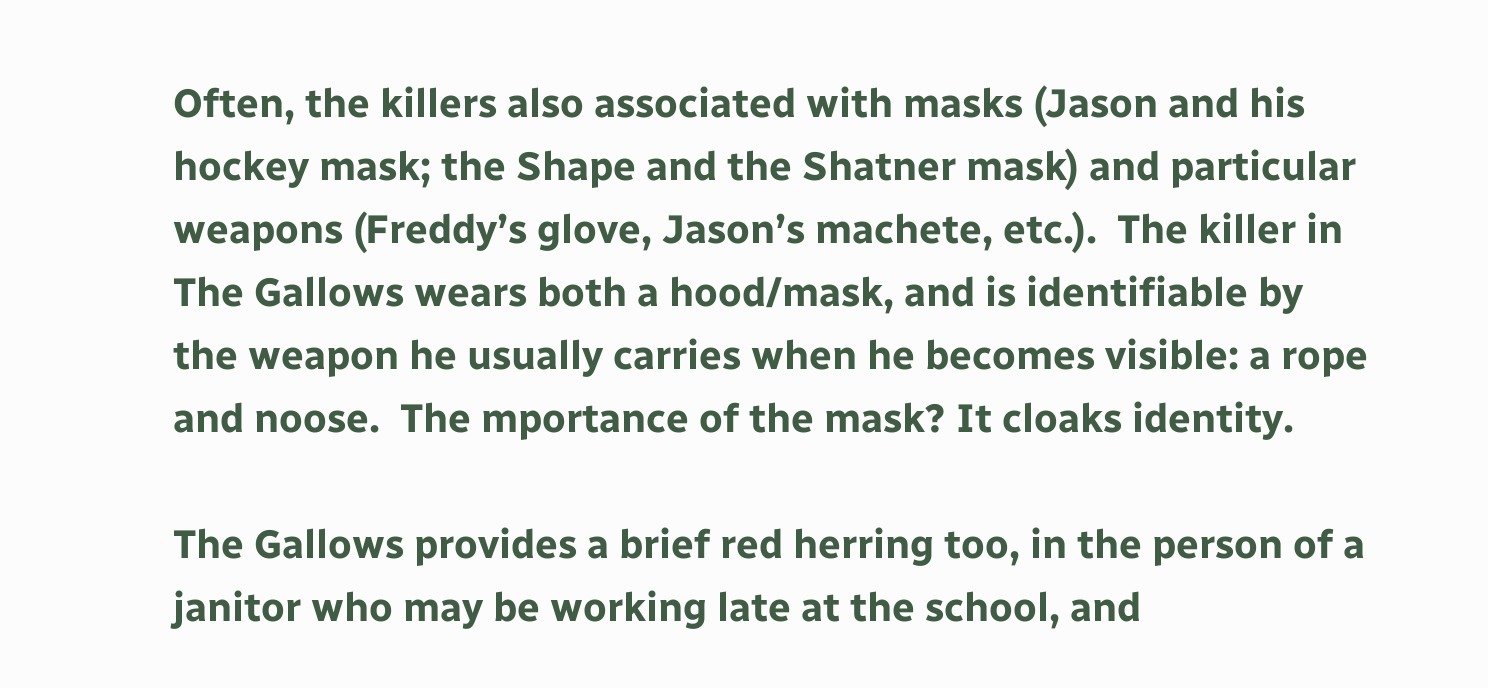Often, the killers also associated with masks (Jason and his hockey mask; the Shape and the Shatner mask) and particular weapons (Freddy’s glove, Jason’s machete, etc.).  The killer in The Gallows wears both a hood/mask, and is identifiable by the weapon he usually carries when he becomes visible: a rope and noose.  The mportance of the mask? It cloaks identity.

The Gallows provides a brief red herring too, in the person of a janitor who may be working late at the school, and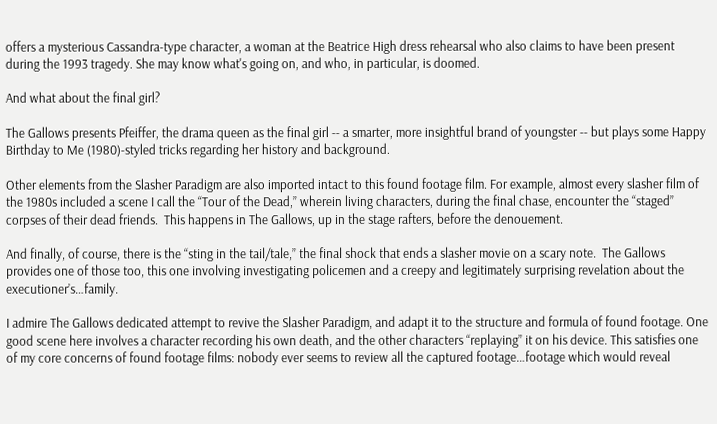offers a mysterious Cassandra-type character, a woman at the Beatrice High dress rehearsal who also claims to have been present during the 1993 tragedy. She may know what's going on, and who, in particular, is doomed.

And what about the final girl?

The Gallows presents Pfeiffer, the drama queen as the final girl -- a smarter, more insightful brand of youngster -- but plays some Happy Birthday to Me (1980)-styled tricks regarding her history and background.

Other elements from the Slasher Paradigm are also imported intact to this found footage film. For example, almost every slasher film of the 1980s included a scene I call the “Tour of the Dead,” wherein living characters, during the final chase, encounter the “staged” corpses of their dead friends.  This happens in The Gallows, up in the stage rafters, before the denouement.

And finally, of course, there is the “sting in the tail/tale,” the final shock that ends a slasher movie on a scary note.  The Gallows provides one of those too, this one involving investigating policemen and a creepy and legitimately surprising revelation about the executioner’s…family.

I admire The Gallows dedicated attempt to revive the Slasher Paradigm, and adapt it to the structure and formula of found footage. One good scene here involves a character recording his own death, and the other characters “replaying” it on his device. This satisfies one of my core concerns of found footage films: nobody ever seems to review all the captured footage…footage which would reveal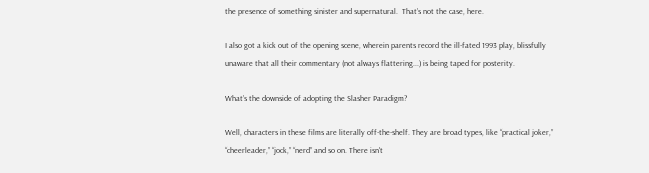the presence of something sinister and supernatural.  That’s not the case, here.

I also got a kick out of the opening scene, wherein parents record the ill-fated 1993 play, blissfully unaware that all their commentary (not always flattering...) is being taped for posterity.

What’s the downside of adopting the Slasher Paradigm?

Well, characters in these films are literally off-the-shelf. They are broad types, like “practical joker,” “cheerleader,” “jock,” “nerd” and so on. There isn't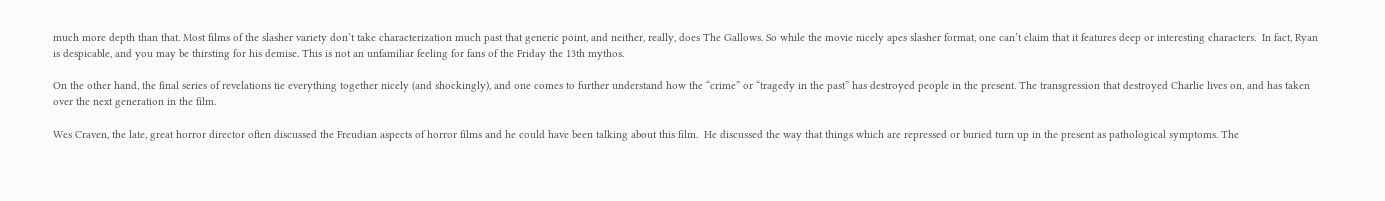much more depth than that. Most films of the slasher variety don’t take characterization much past that generic point, and neither, really, does The Gallows. So while the movie nicely apes slasher format, one can’t claim that it features deep or interesting characters.  In fact, Ryan is despicable, and you may be thirsting for his demise. This is not an unfamiliar feeling for fans of the Friday the 13th mythos.

On the other hand, the final series of revelations tie everything together nicely (and shockingly), and one comes to further understand how the “crime” or “tragedy in the past” has destroyed people in the present. The transgression that destroyed Charlie lives on, and has taken over the next generation in the film.

Wes Craven, the late, great horror director often discussed the Freudian aspects of horror films and he could have been talking about this film.  He discussed the way that things which are repressed or buried turn up in the present as pathological symptoms. The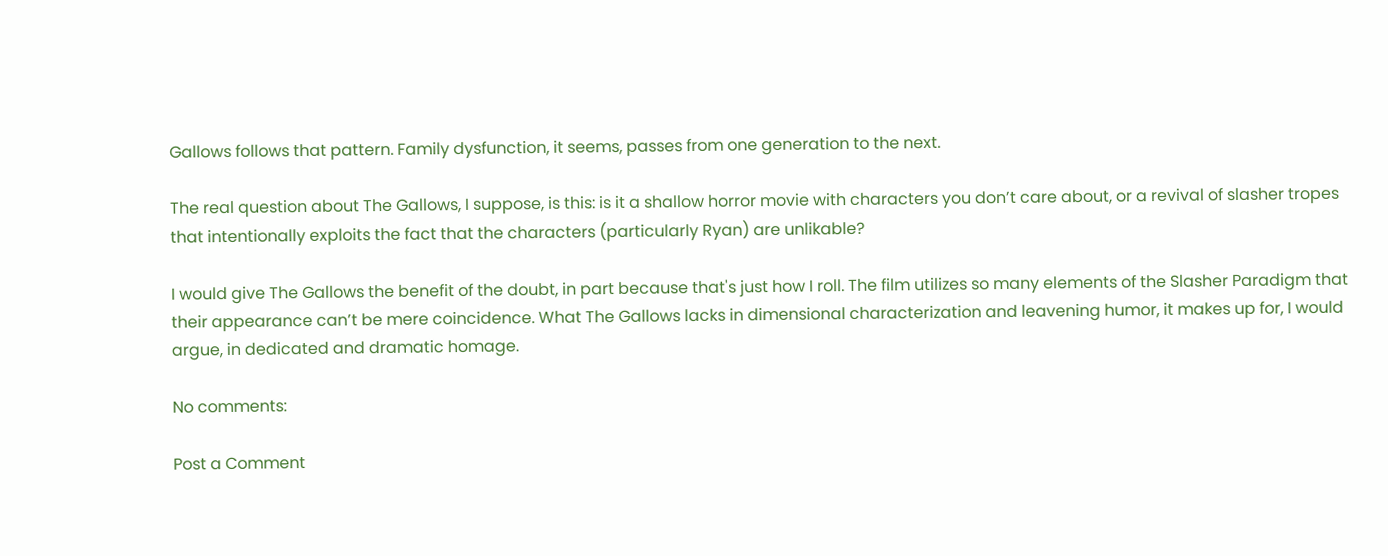Gallows follows that pattern. Family dysfunction, it seems, passes from one generation to the next.

The real question about The Gallows, I suppose, is this: is it a shallow horror movie with characters you don’t care about, or a revival of slasher tropes that intentionally exploits the fact that the characters (particularly Ryan) are unlikable?

I would give The Gallows the benefit of the doubt, in part because that's just how I roll. The film utilizes so many elements of the Slasher Paradigm that their appearance can’t be mere coincidence. What The Gallows lacks in dimensional characterization and leavening humor, it makes up for, I would argue, in dedicated and dramatic homage.

No comments:

Post a Comment